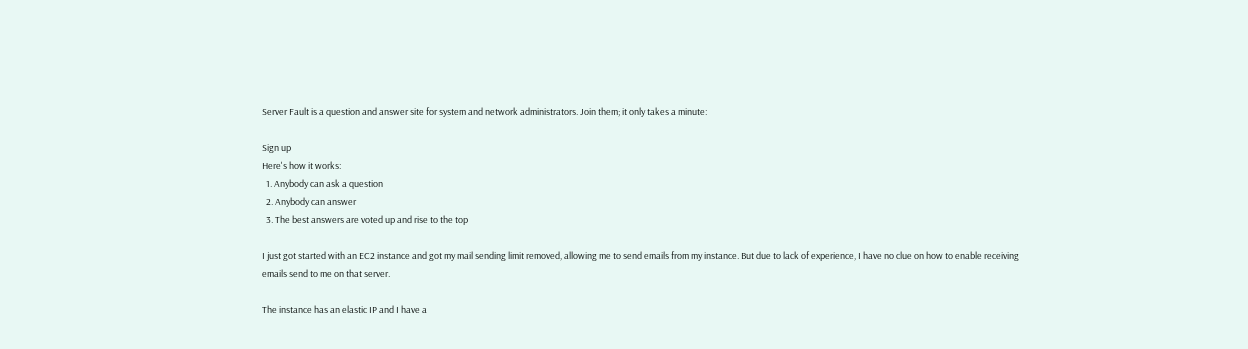Server Fault is a question and answer site for system and network administrators. Join them; it only takes a minute:

Sign up
Here's how it works:
  1. Anybody can ask a question
  2. Anybody can answer
  3. The best answers are voted up and rise to the top

I just got started with an EC2 instance and got my mail sending limit removed, allowing me to send emails from my instance. But due to lack of experience, I have no clue on how to enable receiving emails send to me on that server.

The instance has an elastic IP and I have a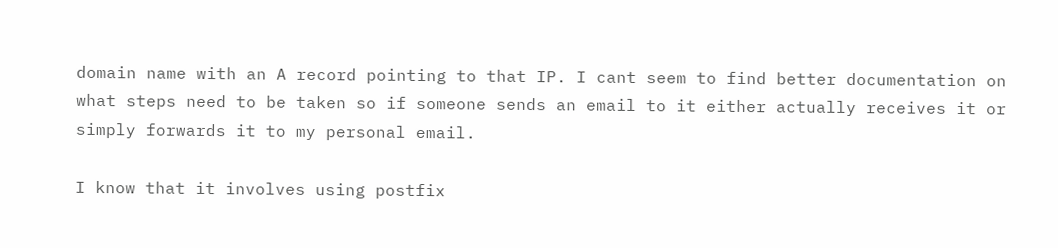domain name with an A record pointing to that IP. I cant seem to find better documentation on what steps need to be taken so if someone sends an email to it either actually receives it or simply forwards it to my personal email.

I know that it involves using postfix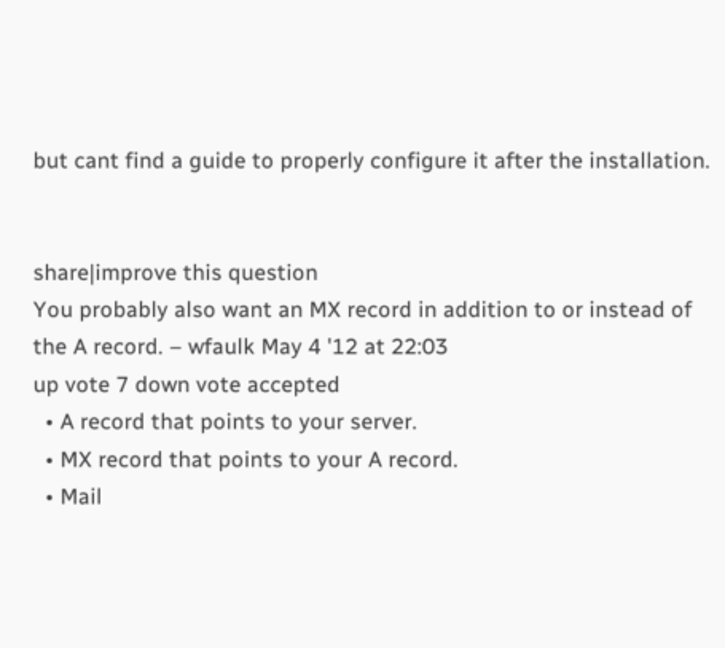but cant find a guide to properly configure it after the installation.


share|improve this question
You probably also want an MX record in addition to or instead of the A record. – wfaulk May 4 '12 at 22:03
up vote 7 down vote accepted
  • A record that points to your server.
  • MX record that points to your A record.
  • Mail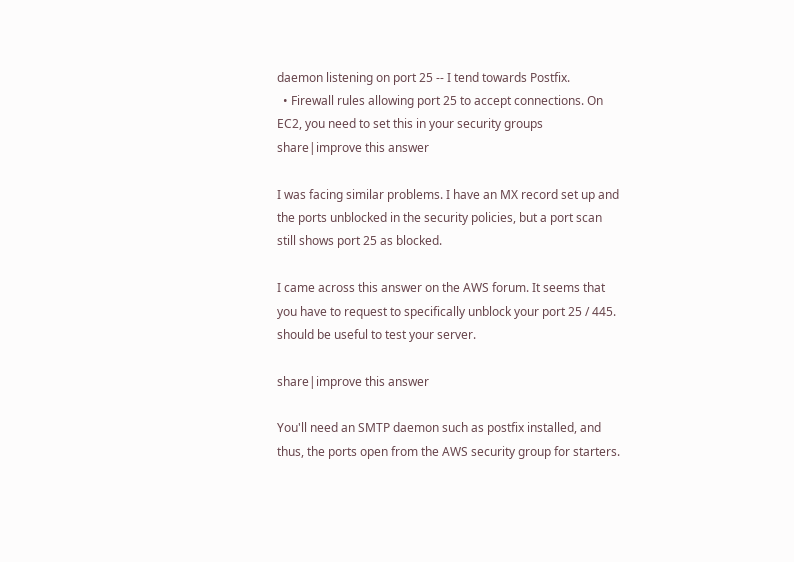daemon listening on port 25 -- I tend towards Postfix.
  • Firewall rules allowing port 25 to accept connections. On EC2, you need to set this in your security groups
share|improve this answer

I was facing similar problems. I have an MX record set up and the ports unblocked in the security policies, but a port scan still shows port 25 as blocked.

I came across this answer on the AWS forum. It seems that you have to request to specifically unblock your port 25 / 445. should be useful to test your server.

share|improve this answer

You'll need an SMTP daemon such as postfix installed, and thus, the ports open from the AWS security group for starters.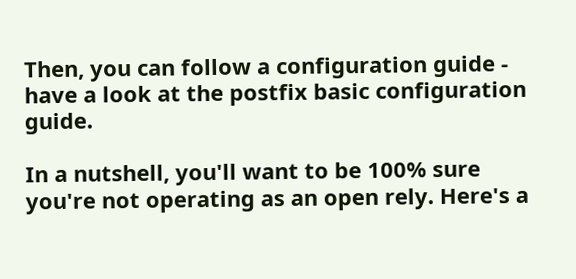Then, you can follow a configuration guide - have a look at the postfix basic configuration guide.

In a nutshell, you'll want to be 100% sure you're not operating as an open rely. Here's a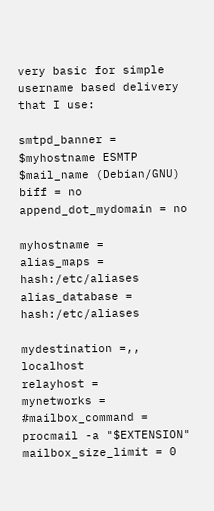very basic for simple username based delivery that I use:

smtpd_banner = $myhostname ESMTP $mail_name (Debian/GNU)
biff = no
append_dot_mydomain = no

myhostname =
alias_maps = hash:/etc/aliases
alias_database = hash:/etc/aliases

mydestination =,, localhost
relayhost =
mynetworks =
#mailbox_command = procmail -a "$EXTENSION"
mailbox_size_limit = 0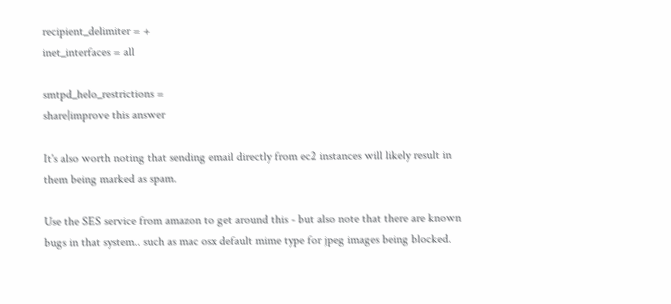recipient_delimiter = +
inet_interfaces = all

smtpd_helo_restrictions =
share|improve this answer

It's also worth noting that sending email directly from ec2 instances will likely result in them being marked as spam.

Use the SES service from amazon to get around this - but also note that there are known bugs in that system.. such as mac osx default mime type for jpeg images being blocked.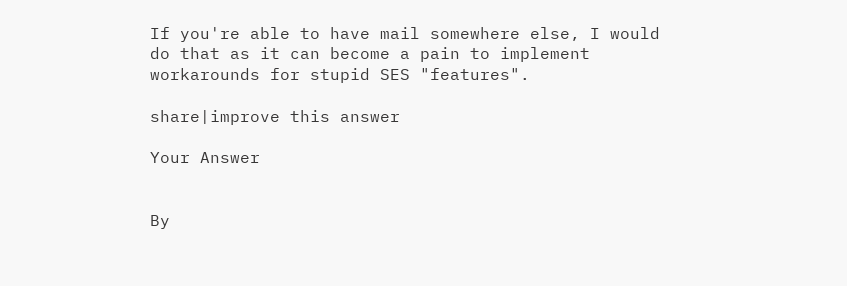If you're able to have mail somewhere else, I would do that as it can become a pain to implement workarounds for stupid SES "features".

share|improve this answer

Your Answer


By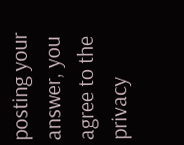posting your answer, you agree to the privacy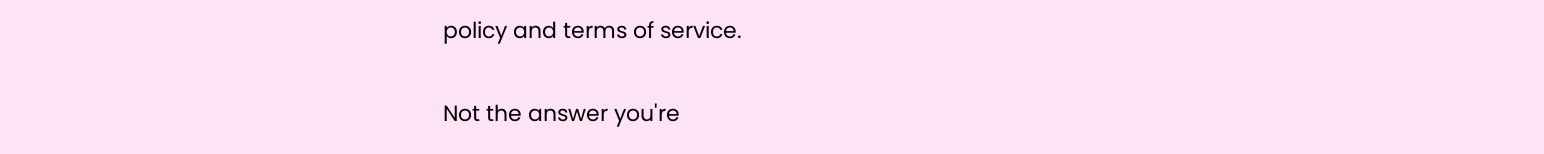policy and terms of service.

Not the answer you're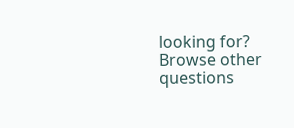looking for? Browse other questions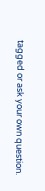tagged or ask your own question.